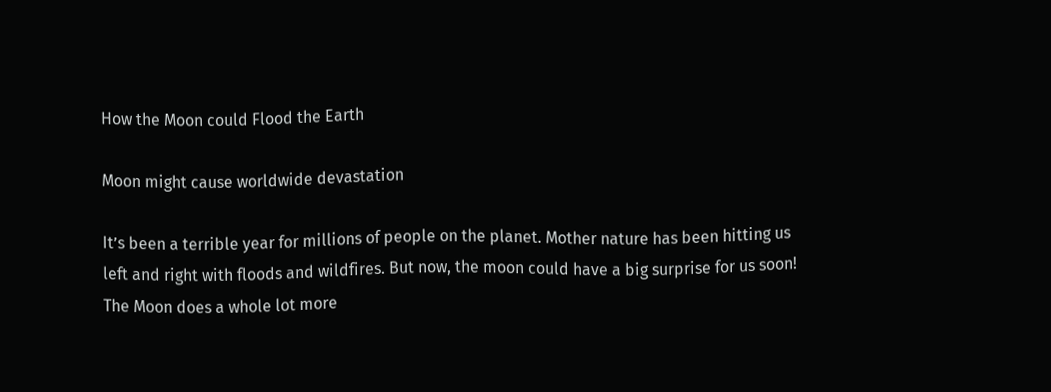How the Moon could Flood the Earth

Moon might cause worldwide devastation

It’s been a terrible year for millions of people on the planet. Mother nature has been hitting us left and right with floods and wildfires. But now, the moon could have a big surprise for us soon! The Moon does a whole lot more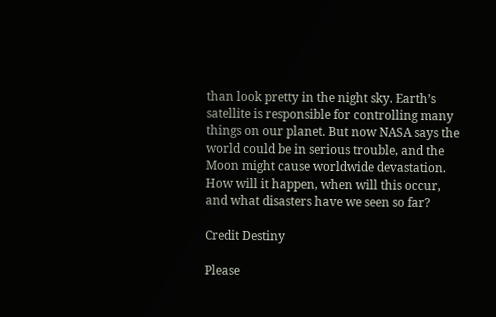than look pretty in the night sky. Earth’s satellite is responsible for controlling many things on our planet. But now NASA says the world could be in serious trouble, and the Moon might cause worldwide devastation. How will it happen, when will this occur, and what disasters have we seen so far?

Credit Destiny

Please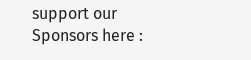support our Sponsors here :